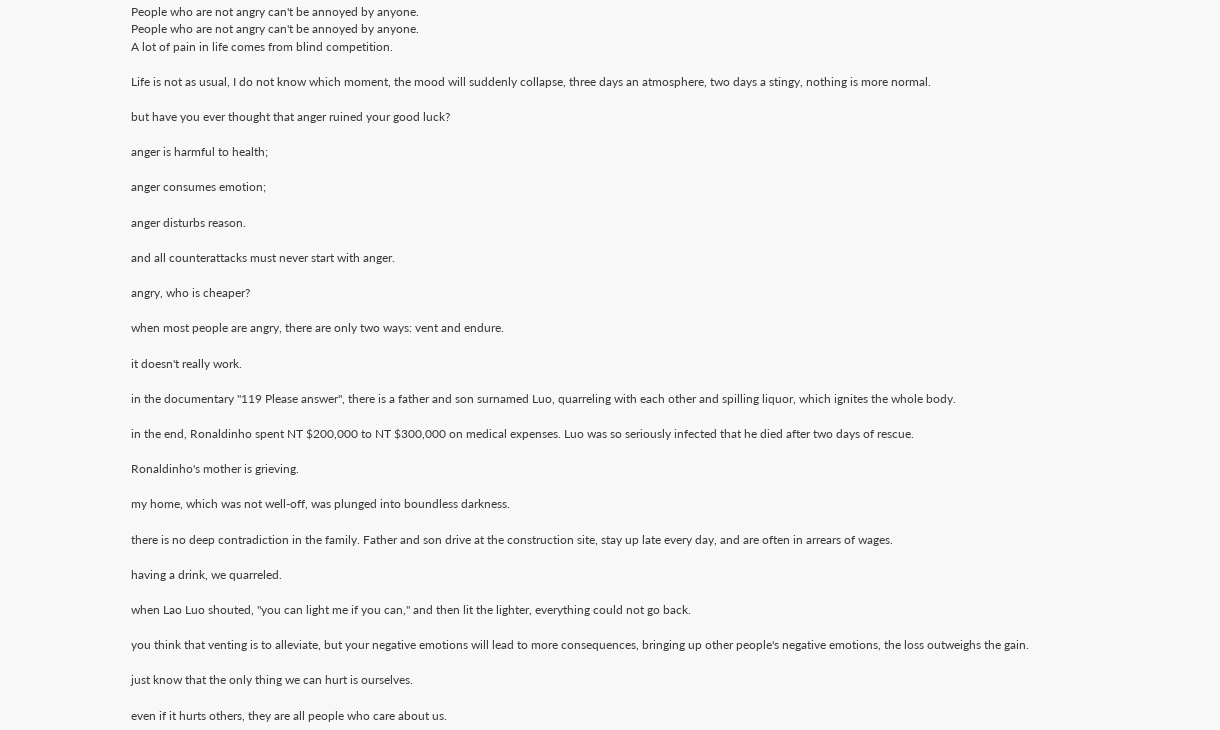People who are not angry can't be annoyed by anyone.
People who are not angry can't be annoyed by anyone.
A lot of pain in life comes from blind competition.

Life is not as usual, I do not know which moment, the mood will suddenly collapse, three days an atmosphere, two days a stingy, nothing is more normal.

but have you ever thought that anger ruined your good luck?

anger is harmful to health;

anger consumes emotion;

anger disturbs reason.

and all counterattacks must never start with anger.

angry, who is cheaper?

when most people are angry, there are only two ways: vent and endure.

it doesn't really work.

in the documentary "119 Please answer", there is a father and son surnamed Luo, quarreling with each other and spilling liquor, which ignites the whole body.

in the end, Ronaldinho spent NT $200,000 to NT $300,000 on medical expenses. Luo was so seriously infected that he died after two days of rescue.

Ronaldinho's mother is grieving.

my home, which was not well-off, was plunged into boundless darkness.

there is no deep contradiction in the family. Father and son drive at the construction site, stay up late every day, and are often in arrears of wages.

having a drink, we quarreled.

when Lao Luo shouted, "you can light me if you can," and then lit the lighter, everything could not go back.

you think that venting is to alleviate, but your negative emotions will lead to more consequences, bringing up other people's negative emotions, the loss outweighs the gain.

just know that the only thing we can hurt is ourselves.

even if it hurts others, they are all people who care about us.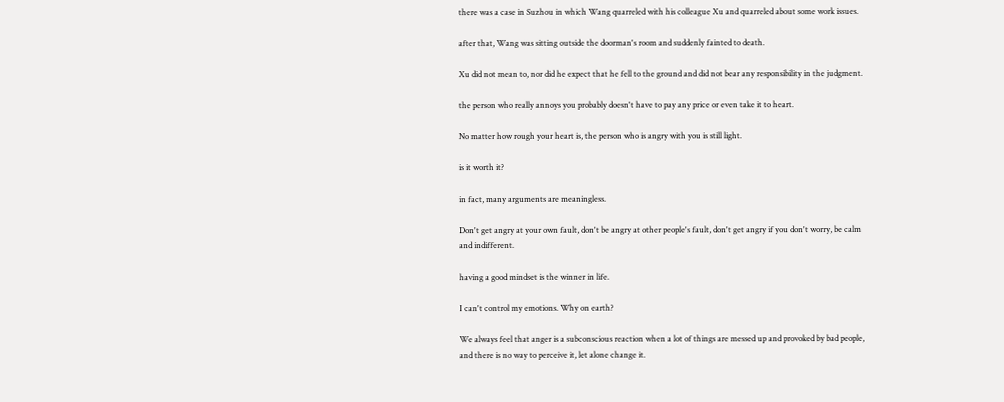there was a case in Suzhou in which Wang quarreled with his colleague Xu and quarreled about some work issues.

after that, Wang was sitting outside the doorman's room and suddenly fainted to death.

Xu did not mean to, nor did he expect that he fell to the ground and did not bear any responsibility in the judgment.

the person who really annoys you probably doesn't have to pay any price or even take it to heart.

No matter how rough your heart is, the person who is angry with you is still light.

is it worth it?

in fact, many arguments are meaningless.

Don't get angry at your own fault, don't be angry at other people's fault, don't get angry if you don't worry, be calm and indifferent.

having a good mindset is the winner in life.

I can't control my emotions. Why on earth?

We always feel that anger is a subconscious reaction when a lot of things are messed up and provoked by bad people, and there is no way to perceive it, let alone change it.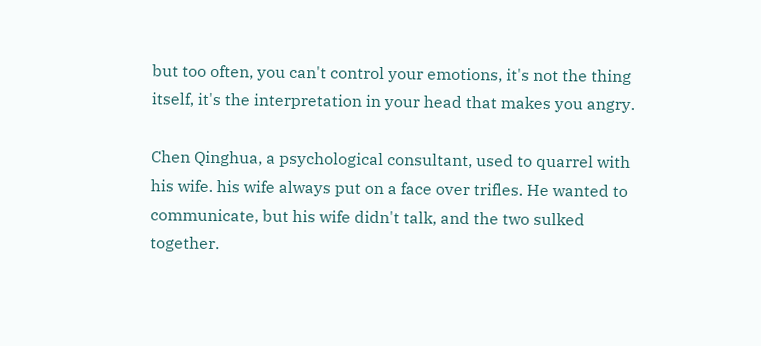but too often, you can't control your emotions, it's not the thing itself, it's the interpretation in your head that makes you angry.

Chen Qinghua, a psychological consultant, used to quarrel with his wife. his wife always put on a face over trifles. He wanted to communicate, but his wife didn't talk, and the two sulked together.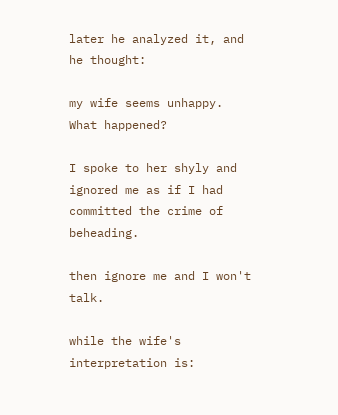later he analyzed it, and he thought:

my wife seems unhappy. What happened?

I spoke to her shyly and ignored me as if I had committed the crime of beheading.

then ignore me and I won't talk.

while the wife's interpretation is: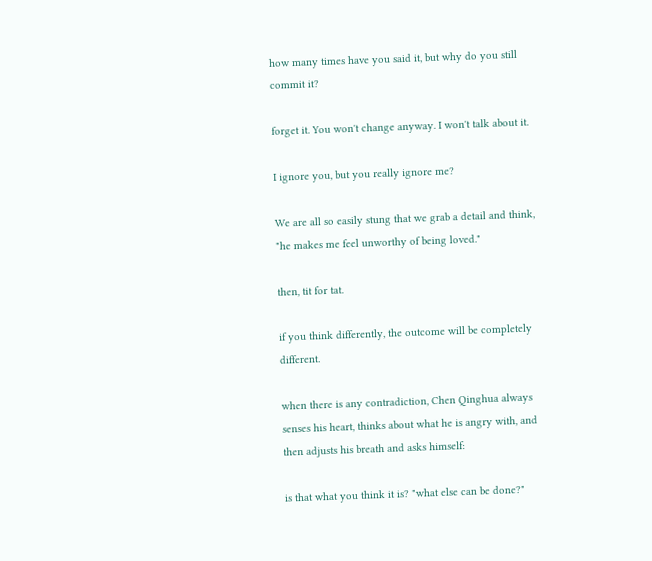how many times have you said it, but why do you still commit it?

forget it. You won't change anyway. I won't talk about it.

I ignore you, but you really ignore me?

We are all so easily stung that we grab a detail and think, "he makes me feel unworthy of being loved."

then, tit for tat.

if you think differently, the outcome will be completely different.

when there is any contradiction, Chen Qinghua always senses his heart, thinks about what he is angry with, and then adjusts his breath and asks himself:

is that what you think it is? "what else can be done?"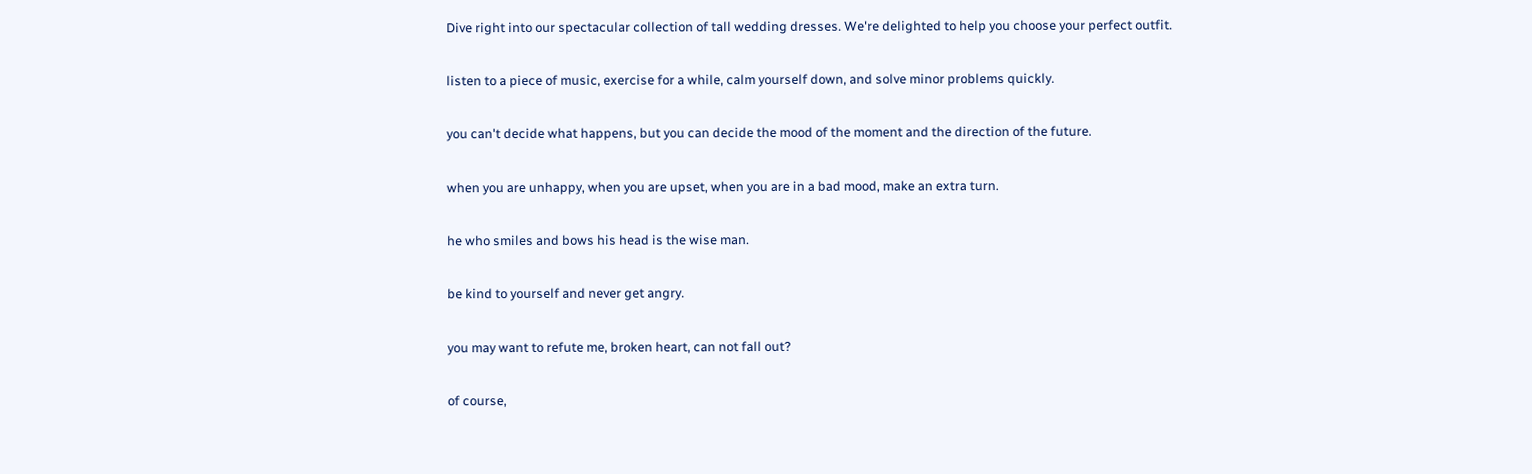Dive right into our spectacular collection of tall wedding dresses. We're delighted to help you choose your perfect outfit.

listen to a piece of music, exercise for a while, calm yourself down, and solve minor problems quickly.

you can't decide what happens, but you can decide the mood of the moment and the direction of the future.

when you are unhappy, when you are upset, when you are in a bad mood, make an extra turn.

he who smiles and bows his head is the wise man.

be kind to yourself and never get angry.

you may want to refute me, broken heart, can not fall out?

of course,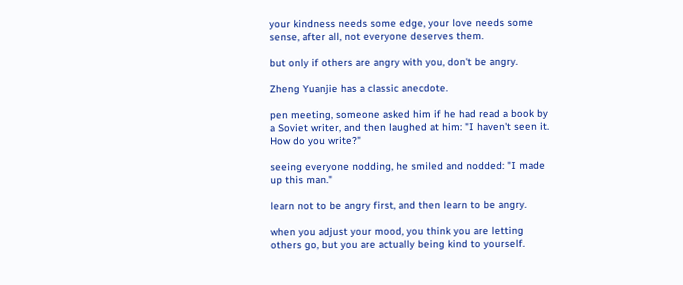your kindness needs some edge, your love needs some sense, after all, not everyone deserves them.

but only if others are angry with you, don't be angry.

Zheng Yuanjie has a classic anecdote.

pen meeting, someone asked him if he had read a book by a Soviet writer, and then laughed at him: "I haven't seen it. How do you write?"

seeing everyone nodding, he smiled and nodded: "I made up this man."

learn not to be angry first, and then learn to be angry.

when you adjust your mood, you think you are letting others go, but you are actually being kind to yourself.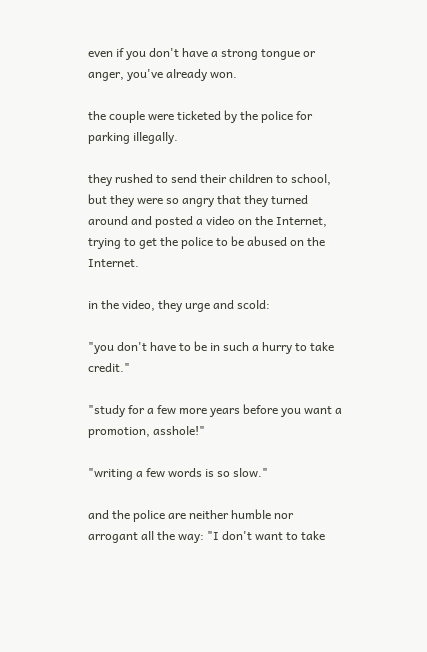even if you don't have a strong tongue or anger, you've already won.

the couple were ticketed by the police for parking illegally.

they rushed to send their children to school, but they were so angry that they turned around and posted a video on the Internet, trying to get the police to be abused on the Internet.

in the video, they urge and scold:

"you don't have to be in such a hurry to take credit."

"study for a few more years before you want a promotion, asshole!"

"writing a few words is so slow."

and the police are neither humble nor arrogant all the way: "I don't want to take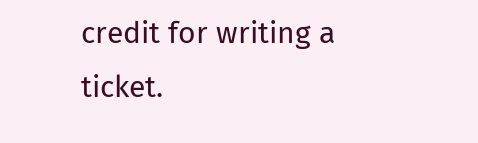credit for writing a ticket.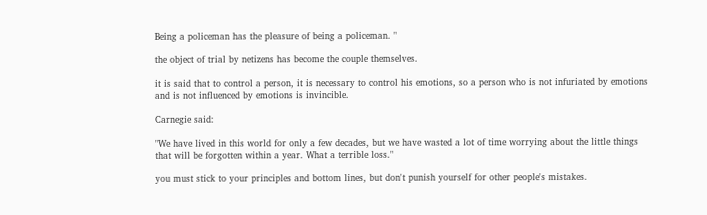Being a policeman has the pleasure of being a policeman. "

the object of trial by netizens has become the couple themselves.

it is said that to control a person, it is necessary to control his emotions, so a person who is not infuriated by emotions and is not influenced by emotions is invincible.

Carnegie said:

"We have lived in this world for only a few decades, but we have wasted a lot of time worrying about the little things that will be forgotten within a year. What a terrible loss."

you must stick to your principles and bottom lines, but don't punish yourself for other people's mistakes.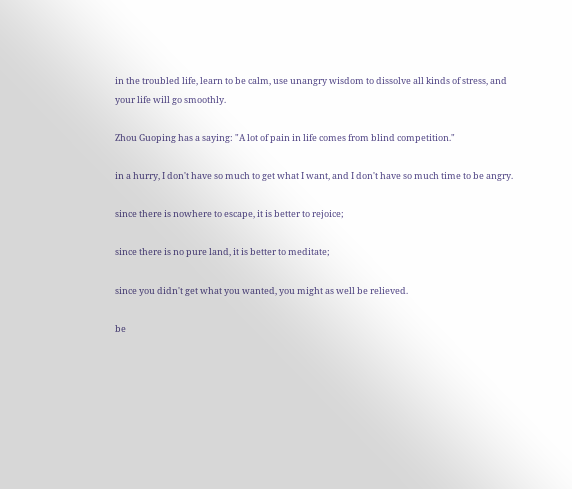in the troubled life, learn to be calm, use unangry wisdom to dissolve all kinds of stress, and your life will go smoothly.

Zhou Guoping has a saying: "A lot of pain in life comes from blind competition."

in a hurry, I don't have so much to get what I want, and I don't have so much time to be angry.

since there is nowhere to escape, it is better to rejoice;

since there is no pure land, it is better to meditate;

since you didn't get what you wanted, you might as well be relieved.

be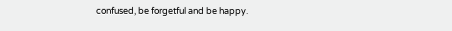confused, be forgetful and be happy.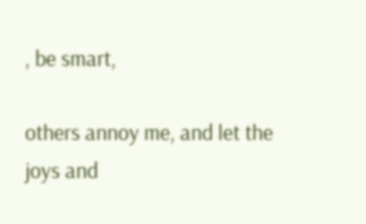, be smart,

others annoy me, and let the joys and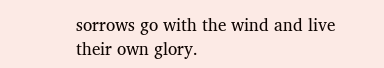sorrows go with the wind and live their own glory.